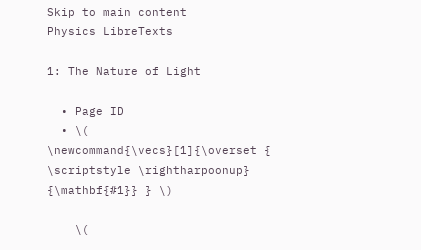Skip to main content
Physics LibreTexts

1: The Nature of Light

  • Page ID
  • \( \newcommand{\vecs}[1]{\overset { \scriptstyle \rightharpoonup} {\mathbf{#1}} } \)

    \(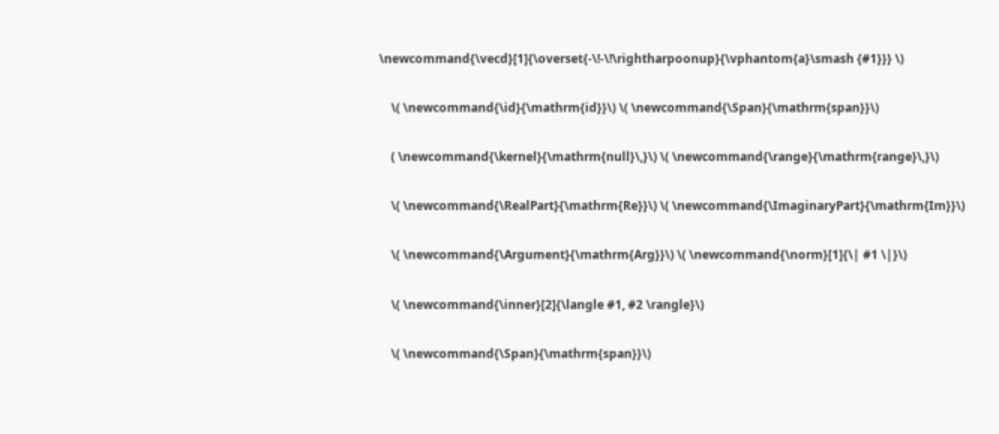\newcommand{\vecd}[1]{\overset{-\!-\!\rightharpoonup}{\vphantom{a}\smash {#1}}} \)

    \( \newcommand{\id}{\mathrm{id}}\) \( \newcommand{\Span}{\mathrm{span}}\)

    ( \newcommand{\kernel}{\mathrm{null}\,}\) \( \newcommand{\range}{\mathrm{range}\,}\)

    \( \newcommand{\RealPart}{\mathrm{Re}}\) \( \newcommand{\ImaginaryPart}{\mathrm{Im}}\)

    \( \newcommand{\Argument}{\mathrm{Arg}}\) \( \newcommand{\norm}[1]{\| #1 \|}\)

    \( \newcommand{\inner}[2]{\langle #1, #2 \rangle}\)

    \( \newcommand{\Span}{\mathrm{span}}\)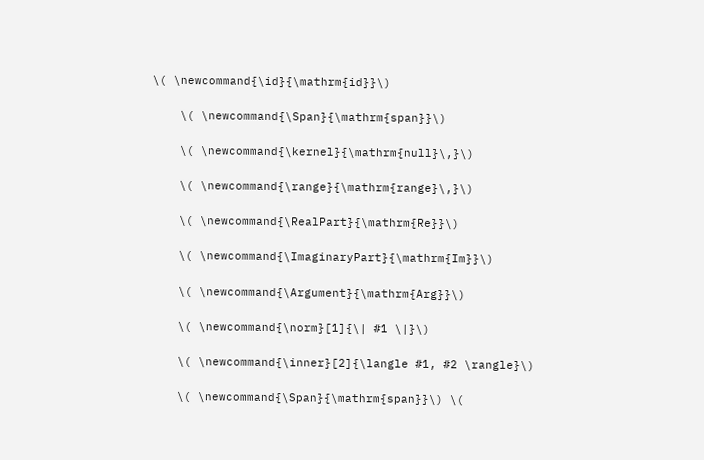\( \newcommand{\id}{\mathrm{id}}\)

    \( \newcommand{\Span}{\mathrm{span}}\)

    \( \newcommand{\kernel}{\mathrm{null}\,}\)

    \( \newcommand{\range}{\mathrm{range}\,}\)

    \( \newcommand{\RealPart}{\mathrm{Re}}\)

    \( \newcommand{\ImaginaryPart}{\mathrm{Im}}\)

    \( \newcommand{\Argument}{\mathrm{Arg}}\)

    \( \newcommand{\norm}[1]{\| #1 \|}\)

    \( \newcommand{\inner}[2]{\langle #1, #2 \rangle}\)

    \( \newcommand{\Span}{\mathrm{span}}\) \(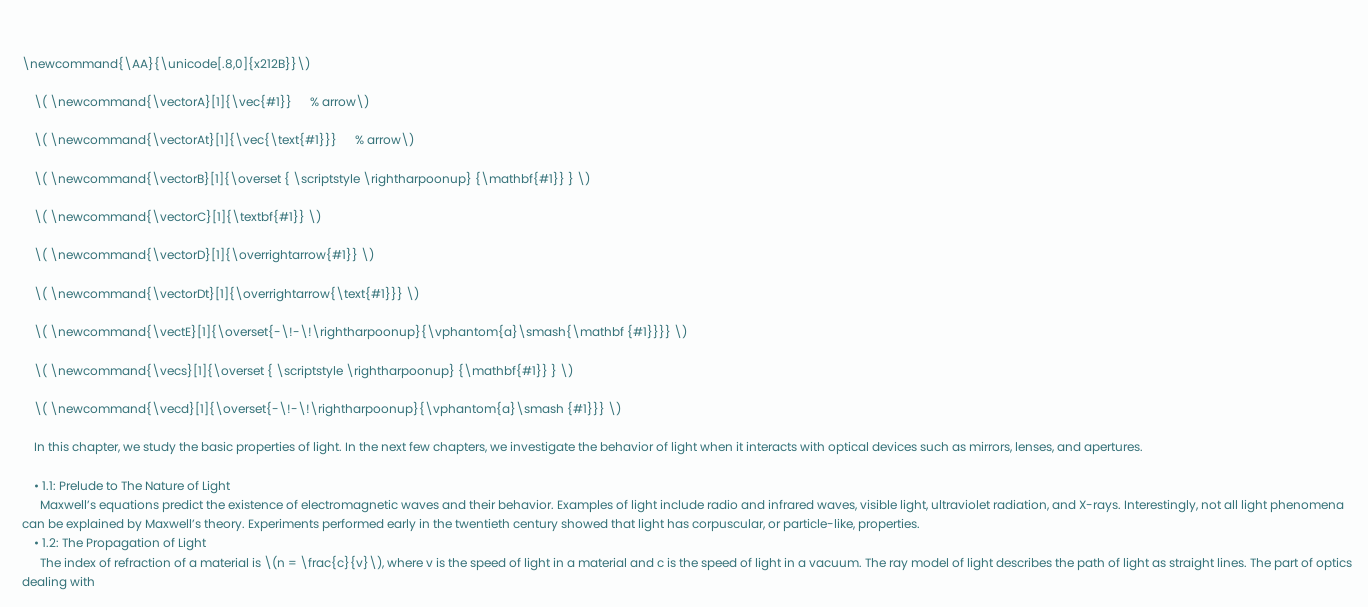\newcommand{\AA}{\unicode[.8,0]{x212B}}\)

    \( \newcommand{\vectorA}[1]{\vec{#1}}      % arrow\)

    \( \newcommand{\vectorAt}[1]{\vec{\text{#1}}}      % arrow\)

    \( \newcommand{\vectorB}[1]{\overset { \scriptstyle \rightharpoonup} {\mathbf{#1}} } \)

    \( \newcommand{\vectorC}[1]{\textbf{#1}} \)

    \( \newcommand{\vectorD}[1]{\overrightarrow{#1}} \)

    \( \newcommand{\vectorDt}[1]{\overrightarrow{\text{#1}}} \)

    \( \newcommand{\vectE}[1]{\overset{-\!-\!\rightharpoonup}{\vphantom{a}\smash{\mathbf {#1}}}} \)

    \( \newcommand{\vecs}[1]{\overset { \scriptstyle \rightharpoonup} {\mathbf{#1}} } \)

    \( \newcommand{\vecd}[1]{\overset{-\!-\!\rightharpoonup}{\vphantom{a}\smash {#1}}} \)

    In this chapter, we study the basic properties of light. In the next few chapters, we investigate the behavior of light when it interacts with optical devices such as mirrors, lenses, and apertures.

    • 1.1: Prelude to The Nature of Light
      Maxwell’s equations predict the existence of electromagnetic waves and their behavior. Examples of light include radio and infrared waves, visible light, ultraviolet radiation, and X-rays. Interestingly, not all light phenomena can be explained by Maxwell’s theory. Experiments performed early in the twentieth century showed that light has corpuscular, or particle-like, properties.
    • 1.2: The Propagation of Light
      The index of refraction of a material is \(n = \frac{c}{v}\), where v is the speed of light in a material and c is the speed of light in a vacuum. The ray model of light describes the path of light as straight lines. The part of optics dealing with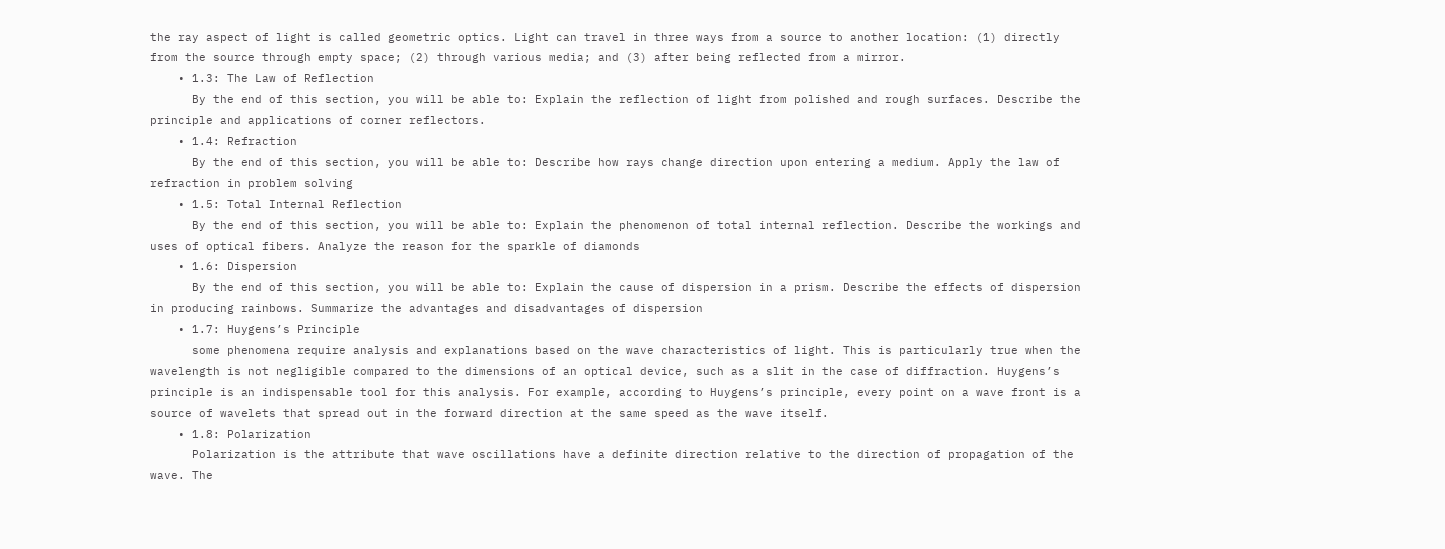the ray aspect of light is called geometric optics. Light can travel in three ways from a source to another location: (1) directly from the source through empty space; (2) through various media; and (3) after being reflected from a mirror.
    • 1.3: The Law of Reflection
      By the end of this section, you will be able to: Explain the reflection of light from polished and rough surfaces. Describe the principle and applications of corner reflectors.
    • 1.4: Refraction
      By the end of this section, you will be able to: Describe how rays change direction upon entering a medium. Apply the law of refraction in problem solving
    • 1.5: Total Internal Reflection
      By the end of this section, you will be able to: Explain the phenomenon of total internal reflection. Describe the workings and uses of optical fibers. Analyze the reason for the sparkle of diamonds
    • 1.6: Dispersion
      By the end of this section, you will be able to: Explain the cause of dispersion in a prism. Describe the effects of dispersion in producing rainbows. Summarize the advantages and disadvantages of dispersion
    • 1.7: Huygens’s Principle
      some phenomena require analysis and explanations based on the wave characteristics of light. This is particularly true when the wavelength is not negligible compared to the dimensions of an optical device, such as a slit in the case of diffraction. Huygens’s principle is an indispensable tool for this analysis. For example, according to Huygens’s principle, every point on a wave front is a source of wavelets that spread out in the forward direction at the same speed as the wave itself.
    • 1.8: Polarization
      Polarization is the attribute that wave oscillations have a definite direction relative to the direction of propagation of the wave. The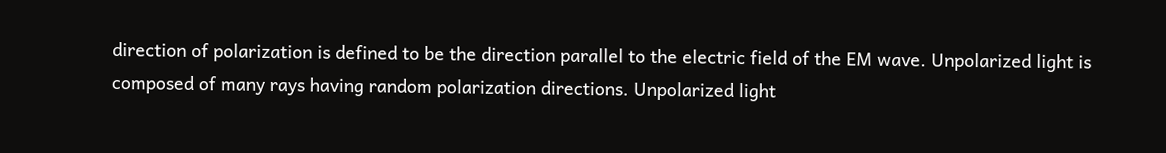direction of polarization is defined to be the direction parallel to the electric field of the EM wave. Unpolarized light is composed of many rays having random polarization directions. Unpolarized light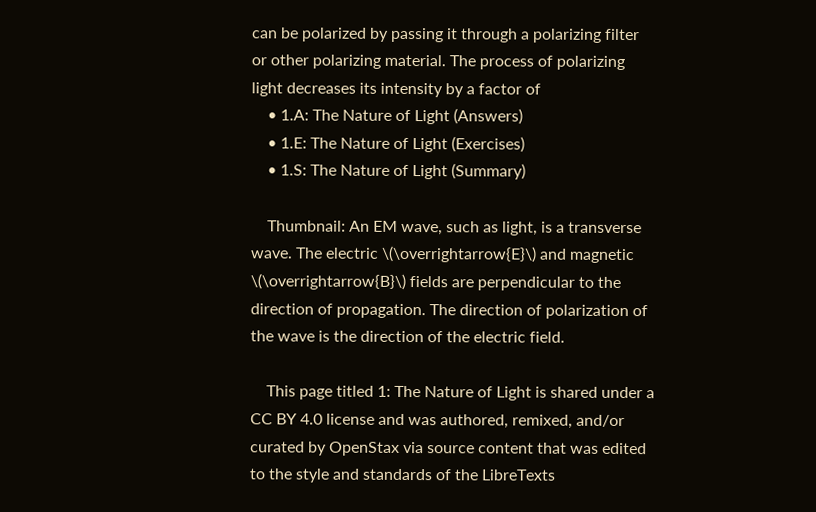can be polarized by passing it through a polarizing filter or other polarizing material. The process of polarizing light decreases its intensity by a factor of
    • 1.A: The Nature of Light (Answers)
    • 1.E: The Nature of Light (Exercises)
    • 1.S: The Nature of Light (Summary)

    Thumbnail: An EM wave, such as light, is a transverse wave. The electric \(\overrightarrow{E}\) and magnetic \(\overrightarrow{B}\) fields are perpendicular to the direction of propagation. The direction of polarization of the wave is the direction of the electric field.

    This page titled 1: The Nature of Light is shared under a CC BY 4.0 license and was authored, remixed, and/or curated by OpenStax via source content that was edited to the style and standards of the LibreTexts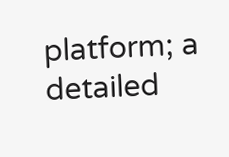platform; a detailed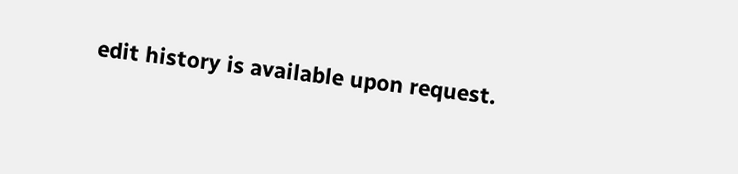edit history is available upon request.